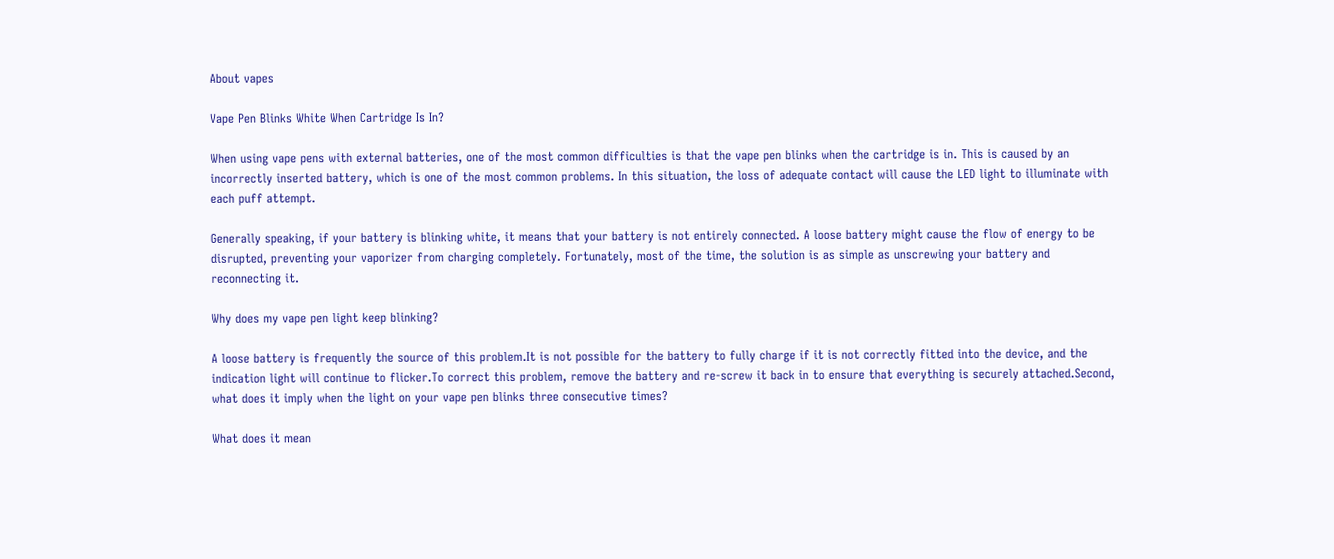About vapes

Vape Pen Blinks White When Cartridge Is In?

When using vape pens with external batteries, one of the most common difficulties is that the vape pen blinks when the cartridge is in. This is caused by an incorrectly inserted battery, which is one of the most common problems. In this situation, the loss of adequate contact will cause the LED light to illuminate with each puff attempt.

Generally speaking, if your battery is blinking white, it means that your battery is not entirely connected. A loose battery might cause the flow of energy to be disrupted, preventing your vaporizer from charging completely. Fortunately, most of the time, the solution is as simple as unscrewing your battery and reconnecting it.

Why does my vape pen light keep blinking?

A loose battery is frequently the source of this problem.It is not possible for the battery to fully charge if it is not correctly fitted into the device, and the indication light will continue to flicker.To correct this problem, remove the battery and re-screw it back in to ensure that everything is securely attached.Second, what does it imply when the light on your vape pen blinks three consecutive times?

What does it mean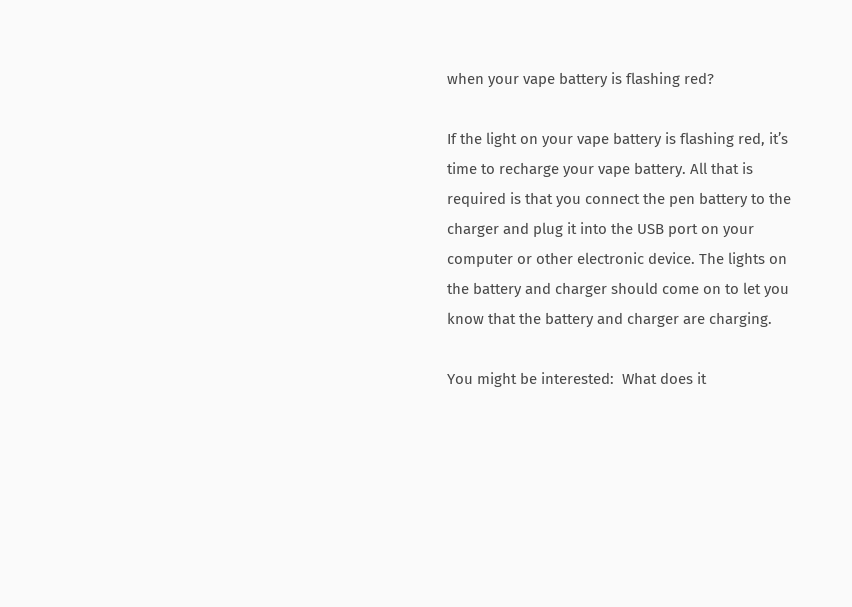when your vape battery is flashing red?

If the light on your vape battery is flashing red, it’s time to recharge your vape battery. All that is required is that you connect the pen battery to the charger and plug it into the USB port on your computer or other electronic device. The lights on the battery and charger should come on to let you know that the battery and charger are charging.

You might be interested:  What does it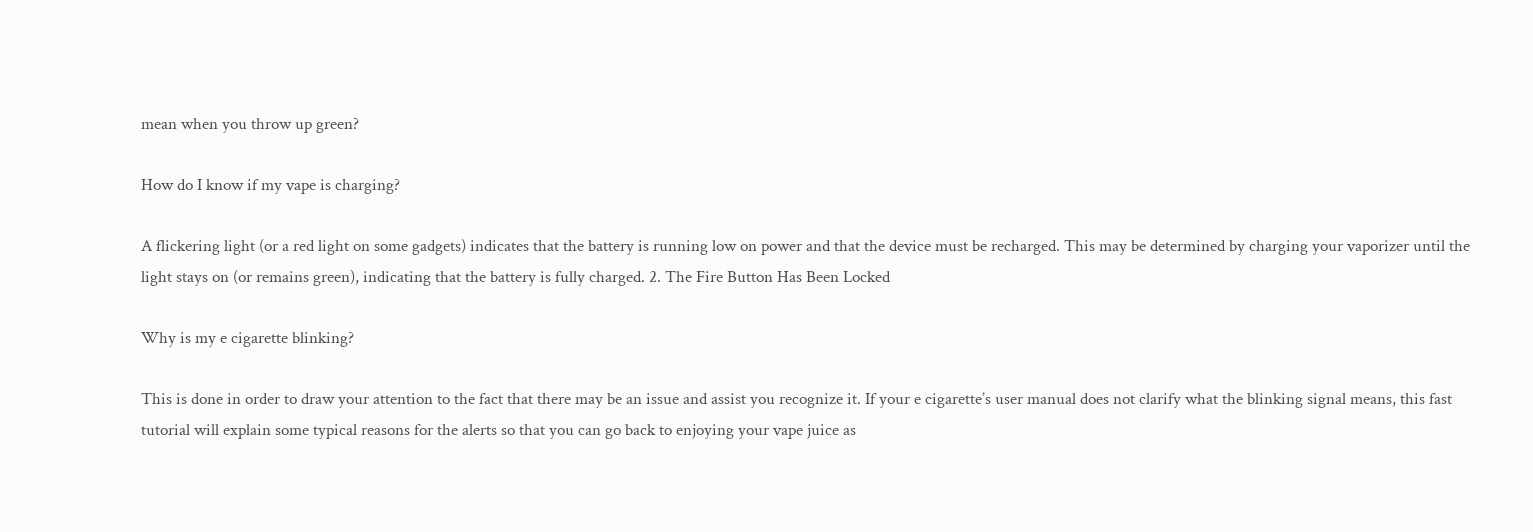mean when you throw up green?

How do I know if my vape is charging?

A flickering light (or a red light on some gadgets) indicates that the battery is running low on power and that the device must be recharged. This may be determined by charging your vaporizer until the light stays on (or remains green), indicating that the battery is fully charged. 2. The Fire Button Has Been Locked

Why is my e cigarette blinking?

This is done in order to draw your attention to the fact that there may be an issue and assist you recognize it. If your e cigarette’s user manual does not clarify what the blinking signal means, this fast tutorial will explain some typical reasons for the alerts so that you can go back to enjoying your vape juice as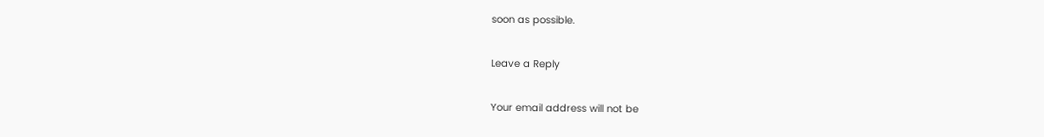soon as possible.

Leave a Reply

Your email address will not be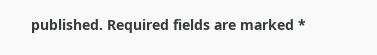published. Required fields are marked *